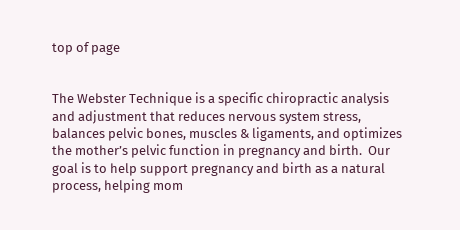top of page


The Webster Technique is a specific chiropractic analysis and adjustment that reduces nervous system stress, balances pelvic bones, muscles & ligaments, and optimizes the mother’s pelvic function in pregnancy and birth.  Our goal is to help support pregnancy and birth as a natural process, helping mom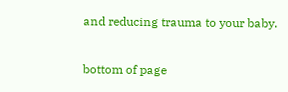and reducing trauma to your baby.

bottom of page